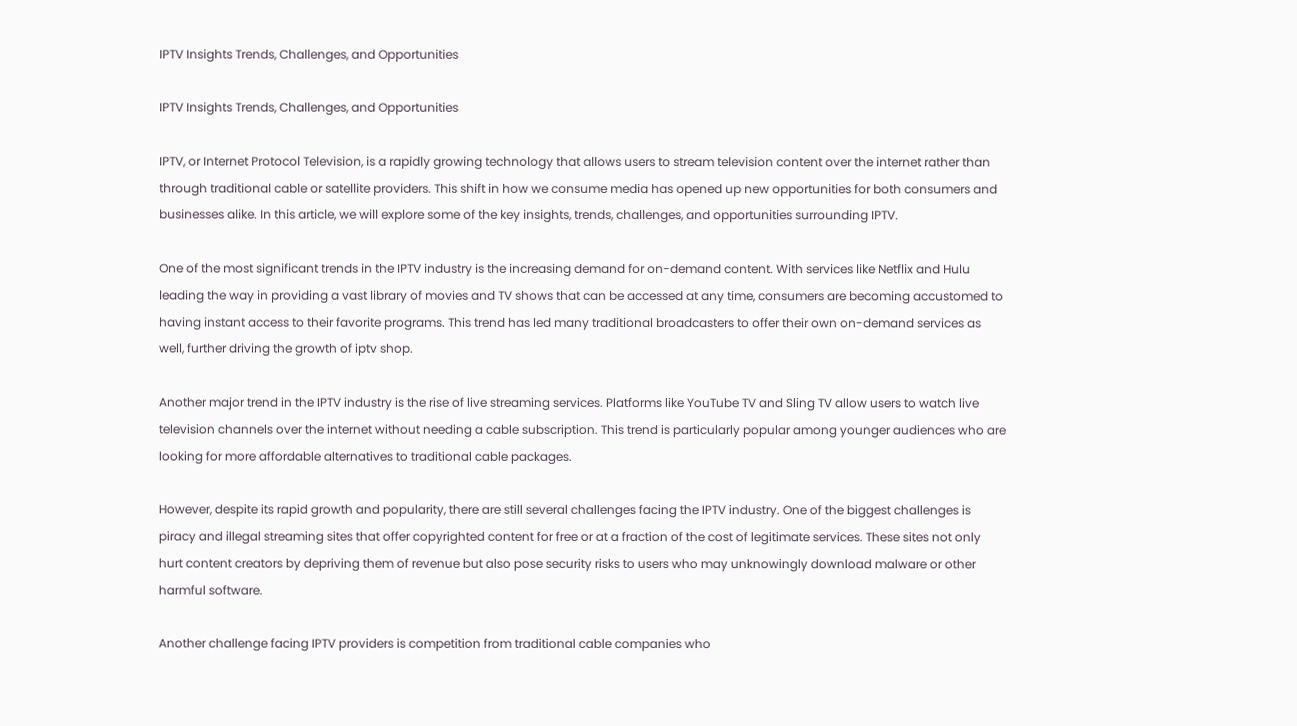IPTV Insights Trends, Challenges, and Opportunities

IPTV Insights Trends, Challenges, and Opportunities

IPTV, or Internet Protocol Television, is a rapidly growing technology that allows users to stream television content over the internet rather than through traditional cable or satellite providers. This shift in how we consume media has opened up new opportunities for both consumers and businesses alike. In this article, we will explore some of the key insights, trends, challenges, and opportunities surrounding IPTV.

One of the most significant trends in the IPTV industry is the increasing demand for on-demand content. With services like Netflix and Hulu leading the way in providing a vast library of movies and TV shows that can be accessed at any time, consumers are becoming accustomed to having instant access to their favorite programs. This trend has led many traditional broadcasters to offer their own on-demand services as well, further driving the growth of iptv shop.

Another major trend in the IPTV industry is the rise of live streaming services. Platforms like YouTube TV and Sling TV allow users to watch live television channels over the internet without needing a cable subscription. This trend is particularly popular among younger audiences who are looking for more affordable alternatives to traditional cable packages.

However, despite its rapid growth and popularity, there are still several challenges facing the IPTV industry. One of the biggest challenges is piracy and illegal streaming sites that offer copyrighted content for free or at a fraction of the cost of legitimate services. These sites not only hurt content creators by depriving them of revenue but also pose security risks to users who may unknowingly download malware or other harmful software.

Another challenge facing IPTV providers is competition from traditional cable companies who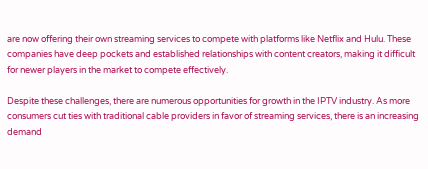are now offering their own streaming services to compete with platforms like Netflix and Hulu. These companies have deep pockets and established relationships with content creators, making it difficult for newer players in the market to compete effectively.

Despite these challenges, there are numerous opportunities for growth in the IPTV industry. As more consumers cut ties with traditional cable providers in favor of streaming services, there is an increasing demand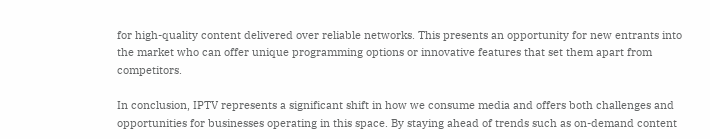for high-quality content delivered over reliable networks. This presents an opportunity for new entrants into the market who can offer unique programming options or innovative features that set them apart from competitors.

In conclusion, IPTV represents a significant shift in how we consume media and offers both challenges and opportunities for businesses operating in this space. By staying ahead of trends such as on-demand content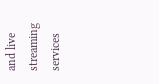and live streaming services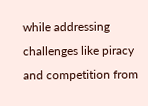while addressing challenges like piracy and competition from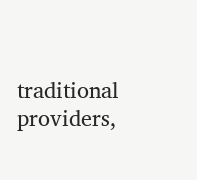traditional providers,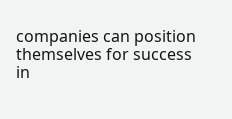companies can position themselves for success in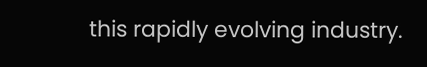this rapidly evolving industry.